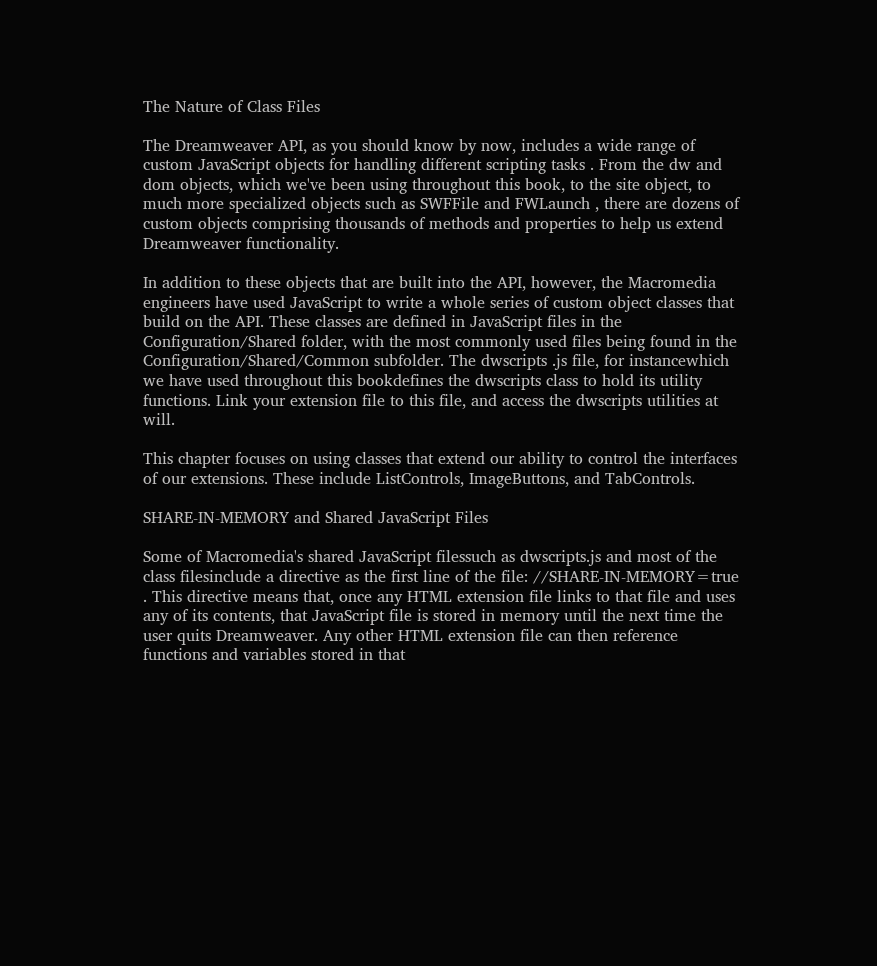The Nature of Class Files

The Dreamweaver API, as you should know by now, includes a wide range of custom JavaScript objects for handling different scripting tasks . From the dw and dom objects, which we've been using throughout this book, to the site object, to much more specialized objects such as SWFFile and FWLaunch , there are dozens of custom objects comprising thousands of methods and properties to help us extend Dreamweaver functionality.

In addition to these objects that are built into the API, however, the Macromedia engineers have used JavaScript to write a whole series of custom object classes that build on the API. These classes are defined in JavaScript files in the Configuration/Shared folder, with the most commonly used files being found in the Configuration/Shared/Common subfolder. The dwscripts .js file, for instancewhich we have used throughout this bookdefines the dwscripts class to hold its utility functions. Link your extension file to this file, and access the dwscripts utilities at will.

This chapter focuses on using classes that extend our ability to control the interfaces of our extensions. These include ListControls, ImageButtons, and TabControls.

SHARE-IN-MEMORY and Shared JavaScript Files

Some of Macromedia's shared JavaScript filessuch as dwscripts.js and most of the class filesinclude a directive as the first line of the file: //SHARE-IN-MEMORY=true . This directive means that, once any HTML extension file links to that file and uses any of its contents, that JavaScript file is stored in memory until the next time the user quits Dreamweaver. Any other HTML extension file can then reference functions and variables stored in that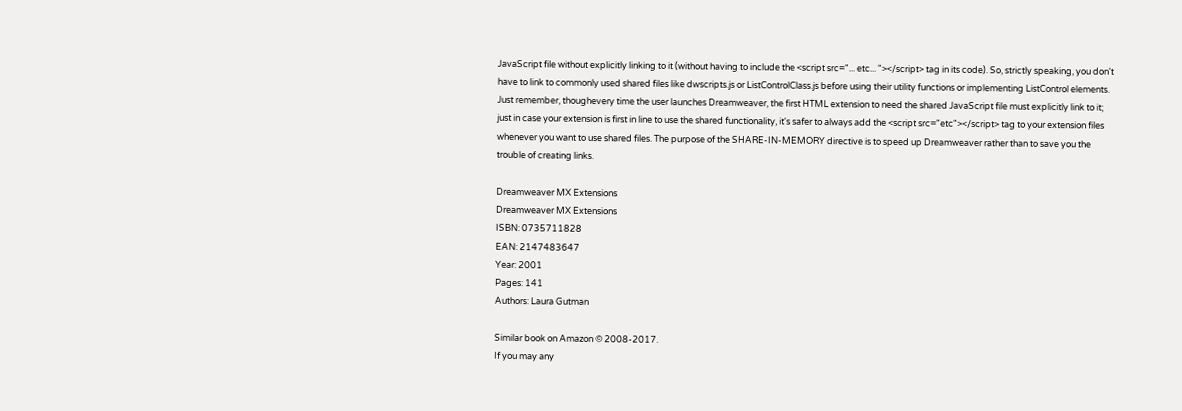JavaScript file without explicitly linking to it (without having to include the <script src="... etc... "></script> tag in its code). So, strictly speaking, you don't have to link to commonly used shared files like dwscripts.js or ListControlClass.js before using their utility functions or implementing ListControl elements. Just remember, thoughevery time the user launches Dreamweaver, the first HTML extension to need the shared JavaScript file must explicitly link to it; just in case your extension is first in line to use the shared functionality, it's safer to always add the <script src="etc"></script> tag to your extension files whenever you want to use shared files. The purpose of the SHARE-IN-MEMORY directive is to speed up Dreamweaver rather than to save you the trouble of creating links.

Dreamweaver MX Extensions
Dreamweaver MX Extensions
ISBN: 0735711828
EAN: 2147483647
Year: 2001
Pages: 141
Authors: Laura Gutman

Similar book on Amazon © 2008-2017.
If you may any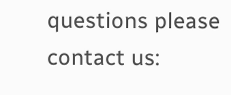questions please contact us: